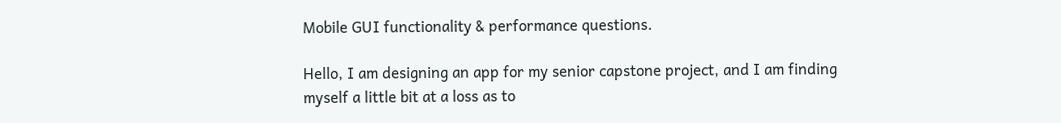Mobile GUI functionality & performance questions.

Hello, I am designing an app for my senior capstone project, and I am finding myself a little bit at a loss as to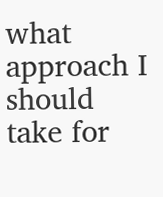what approach I should take for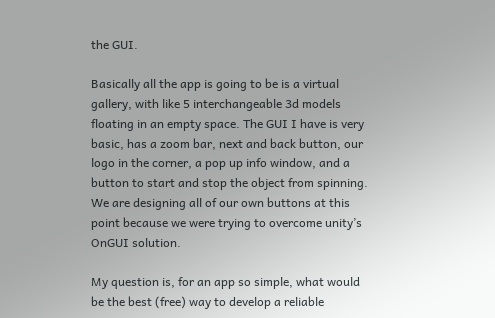the GUI.

Basically all the app is going to be is a virtual gallery, with like 5 interchangeable 3d models floating in an empty space. The GUI I have is very basic, has a zoom bar, next and back button, our logo in the corner, a pop up info window, and a button to start and stop the object from spinning. We are designing all of our own buttons at this point because we were trying to overcome unity’s OnGUI solution.

My question is, for an app so simple, what would be the best (free) way to develop a reliable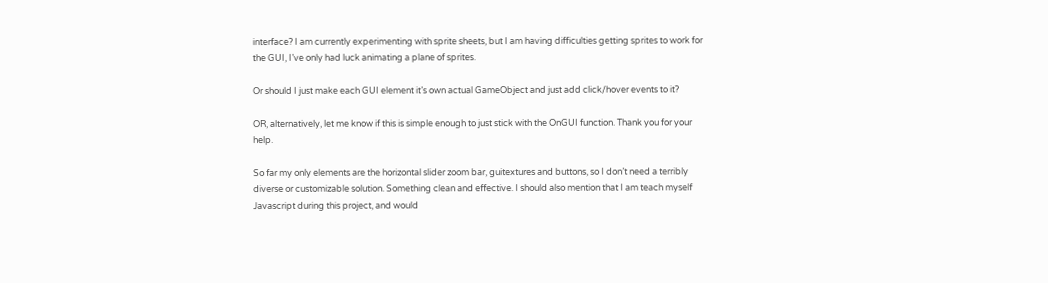interface? I am currently experimenting with sprite sheets, but I am having difficulties getting sprites to work for the GUI, I’ve only had luck animating a plane of sprites.

Or should I just make each GUI element it’s own actual GameObject and just add click/hover events to it?

OR, alternatively, let me know if this is simple enough to just stick with the OnGUI function. Thank you for your help.

So far my only elements are the horizontal slider zoom bar, guitextures and buttons, so I don’t need a terribly diverse or customizable solution. Something clean and effective. I should also mention that I am teach myself Javascript during this project, and would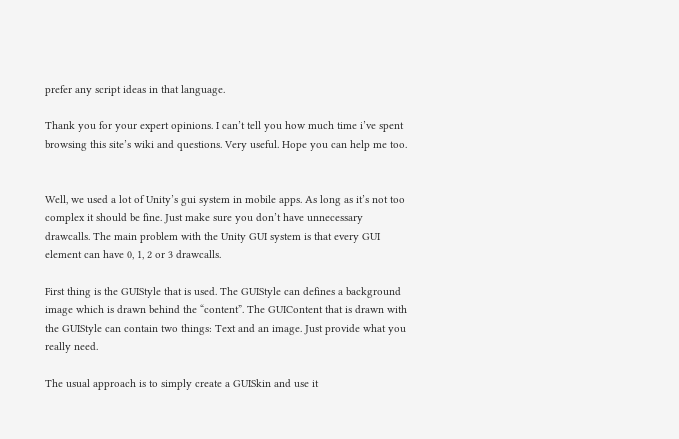prefer any script ideas in that language.

Thank you for your expert opinions. I can’t tell you how much time i’ve spent browsing this site’s wiki and questions. Very useful. Hope you can help me too.


Well, we used a lot of Unity’s gui system in mobile apps. As long as it’s not too complex it should be fine. Just make sure you don’t have unnecessary drawcalls. The main problem with the Unity GUI system is that every GUI element can have 0, 1, 2 or 3 drawcalls.

First thing is the GUIStyle that is used. The GUIStyle can defines a background image which is drawn behind the “content”. The GUIContent that is drawn with the GUIStyle can contain two things: Text and an image. Just provide what you really need.

The usual approach is to simply create a GUISkin and use it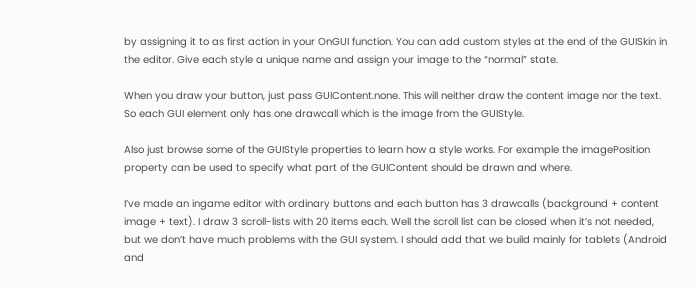by assigning it to as first action in your OnGUI function. You can add custom styles at the end of the GUISkin in the editor. Give each style a unique name and assign your image to the “normal” state.

When you draw your button, just pass GUIContent.none. This will neither draw the content image nor the text. So each GUI element only has one drawcall which is the image from the GUIStyle.

Also just browse some of the GUIStyle properties to learn how a style works. For example the imagePosition property can be used to specify what part of the GUIContent should be drawn and where.

I’ve made an ingame editor with ordinary buttons and each button has 3 drawcalls (background + content image + text). I draw 3 scroll-lists with 20 items each. Well the scroll list can be closed when it’s not needed, but we don’t have much problems with the GUI system. I should add that we build mainly for tablets (Android and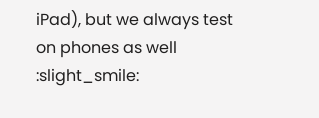iPad), but we always test on phones as well :slight_smile: